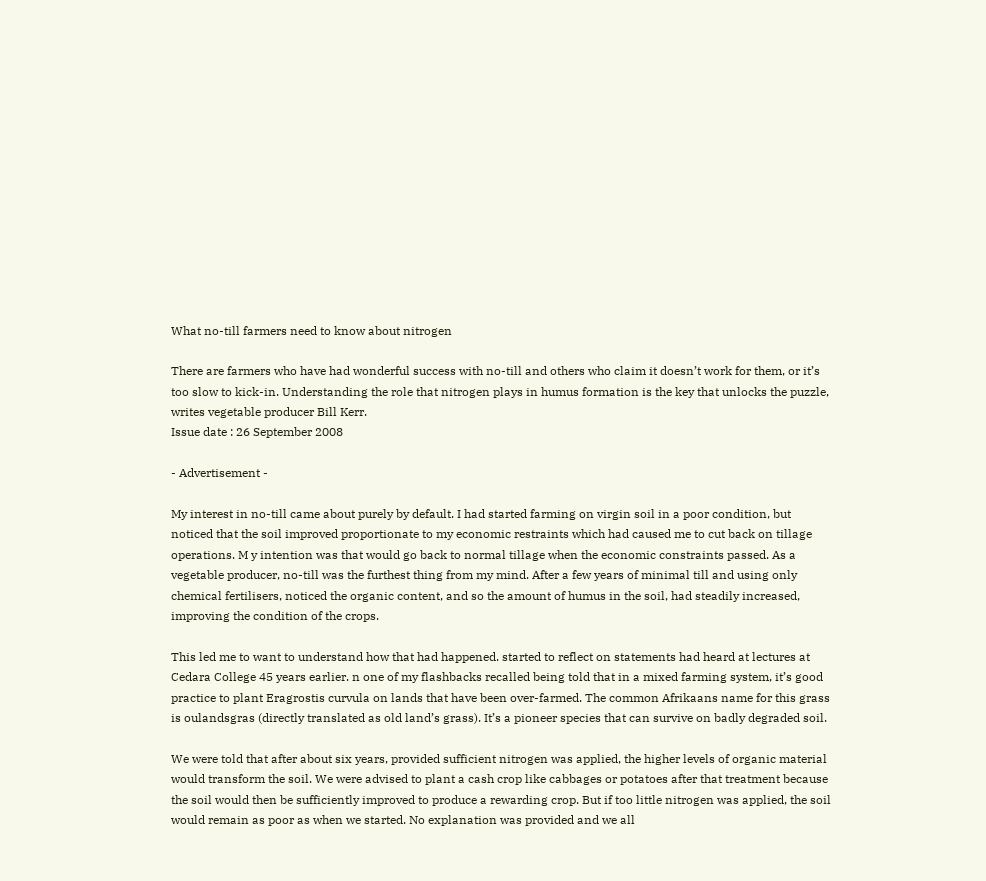What no-till farmers need to know about nitrogen

There are farmers who have had wonderful success with no-till and others who claim it doesn’t work for them, or it’s too slow to kick-in. Understanding the role that nitrogen plays in humus formation is the key that unlocks the puzzle, writes vegetable producer Bill Kerr.
Issue date : 26 September 2008

- Advertisement -

My interest in no-till came about purely by default. I had started farming on virgin soil in a poor condition, but noticed that the soil improved proportionate to my economic restraints which had caused me to cut back on tillage operations. M y intention was that would go back to normal tillage when the economic constraints passed. As a vegetable producer, no-till was the furthest thing from my mind. After a few years of minimal till and using only chemical fertilisers, noticed the organic content, and so the amount of humus in the soil, had steadily increased, improving the condition of the crops.

This led me to want to understand how that had happened. started to reflect on statements had heard at lectures at Cedara College 45 years earlier. n one of my flashbacks recalled being told that in a mixed farming system, it’s good practice to plant Eragrostis curvula on lands that have been over-farmed. The common Afrikaans name for this grass is oulandsgras (directly translated as old land’s grass). It’s a pioneer species that can survive on badly degraded soil.

We were told that after about six years, provided sufficient nitrogen was applied, the higher levels of organic material would transform the soil. We were advised to plant a cash crop like cabbages or potatoes after that treatment because the soil would then be sufficiently improved to produce a rewarding crop. But if too little nitrogen was applied, the soil would remain as poor as when we started. No explanation was provided and we all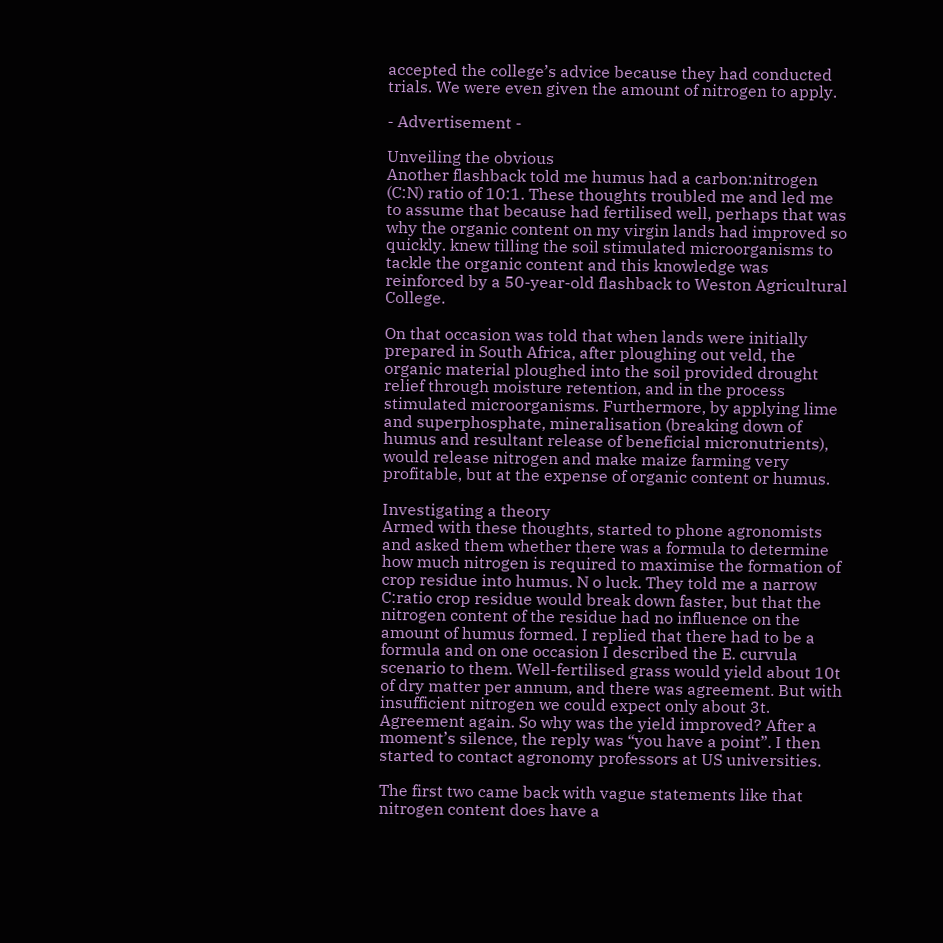accepted the college’s advice because they had conducted trials. We were even given the amount of nitrogen to apply.

- Advertisement -

Unveiling the obvious
Another flashback told me humus had a carbon:nitrogen (C:N) ratio of 10:1. These thoughts troubled me and led me to assume that because had fertilised well, perhaps that was why the organic content on my virgin lands had improved so quickly. knew tilling the soil stimulated microorganisms to tackle the organic content and this knowledge was reinforced by a 50-year-old flashback to Weston Agricultural College.

On that occasion was told that when lands were initially prepared in South Africa, after ploughing out veld, the organic material ploughed into the soil provided drought relief through moisture retention, and in the process stimulated microorganisms. Furthermore, by applying lime and superphosphate, mineralisation (breaking down of humus and resultant release of beneficial micronutrients), would release nitrogen and make maize farming very profitable, but at the expense of organic content or humus.

Investigating a theory
Armed with these thoughts, started to phone agronomists and asked them whether there was a formula to determine how much nitrogen is required to maximise the formation of crop residue into humus. N o luck. They told me a narrow C:ratio crop residue would break down faster, but that the nitrogen content of the residue had no influence on the amount of humus formed. I replied that there had to be a formula and on one occasion I described the E. curvula scenario to them. Well-fertilised grass would yield about 10t of dry matter per annum, and there was agreement. But with insufficient nitrogen we could expect only about 3t. Agreement again. So why was the yield improved? After a moment’s silence, the reply was “you have a point”. I then started to contact agronomy professors at US universities.

The first two came back with vague statements like that nitrogen content does have a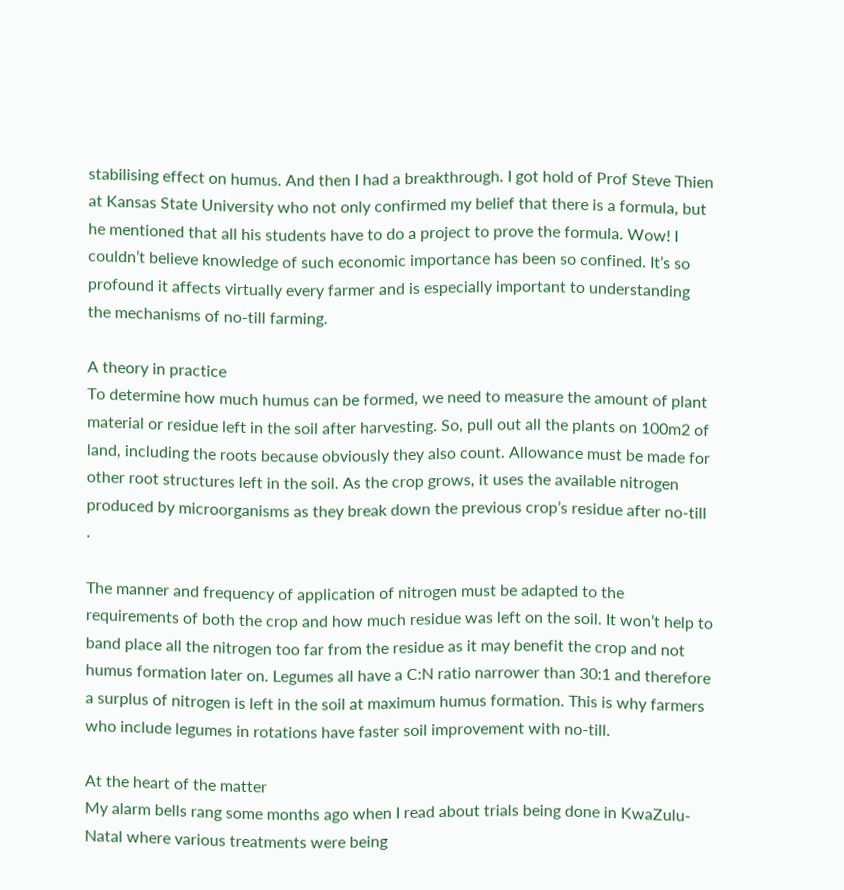stabilising effect on humus. And then I had a breakthrough. I got hold of Prof Steve Thien at Kansas State University who not only confirmed my belief that there is a formula, but he mentioned that all his students have to do a project to prove the formula. Wow! I couldn’t believe knowledge of such economic importance has been so confined. It’s so profound it affects virtually every farmer and is especially important to understanding the mechanisms of no-till farming.

A theory in practice
To determine how much humus can be formed, we need to measure the amount of plant material or residue left in the soil after harvesting. So, pull out all the plants on 100m2 of land, including the roots because obviously they also count. Allowance must be made for other root structures left in the soil. As the crop grows, it uses the available nitrogen produced by microorganisms as they break down the previous crop’s residue after no-till .

The manner and frequency of application of nitrogen must be adapted to the requirements of both the crop and how much residue was left on the soil. It won’t help to band place all the nitrogen too far from the residue as it may benefit the crop and not humus formation later on. Legumes all have a C:N ratio narrower than 30:1 and therefore a surplus of nitrogen is left in the soil at maximum humus formation. This is why farmers who include legumes in rotations have faster soil improvement with no-till.

At the heart of the matter
My alarm bells rang some months ago when I read about trials being done in KwaZulu-Natal where various treatments were being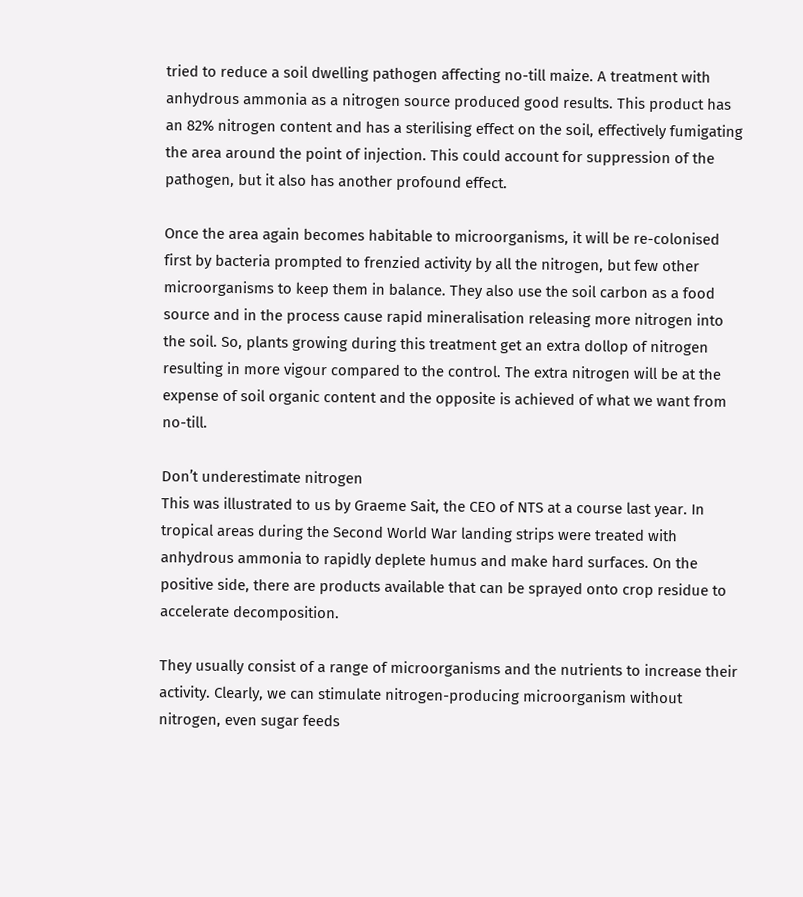tried to reduce a soil dwelling pathogen affecting no-till maize. A treatment with anhydrous ammonia as a nitrogen source produced good results. This product has an 82% nitrogen content and has a sterilising effect on the soil, effectively fumigating the area around the point of injection. This could account for suppression of the pathogen, but it also has another profound effect.

Once the area again becomes habitable to microorganisms, it will be re-colonised first by bacteria prompted to frenzied activity by all the nitrogen, but few other microorganisms to keep them in balance. They also use the soil carbon as a food source and in the process cause rapid mineralisation releasing more nitrogen into the soil. So, plants growing during this treatment get an extra dollop of nitrogen resulting in more vigour compared to the control. The extra nitrogen will be at the expense of soil organic content and the opposite is achieved of what we want from no-till.

Don’t underestimate nitrogen
This was illustrated to us by Graeme Sait, the CEO of NTS at a course last year. In tropical areas during the Second World War landing strips were treated with anhydrous ammonia to rapidly deplete humus and make hard surfaces. On the positive side, there are products available that can be sprayed onto crop residue to accelerate decomposition.

They usually consist of a range of microorganisms and the nutrients to increase their activity. Clearly, we can stimulate nitrogen-producing microorganism without nitrogen, even sugar feeds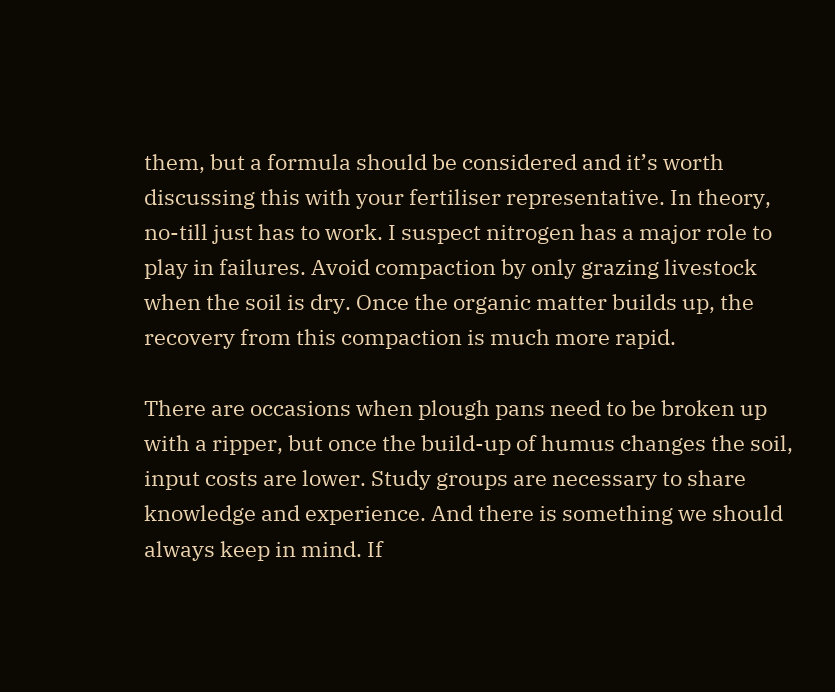them, but a formula should be considered and it’s worth discussing this with your fertiliser representative. In theory, no-till just has to work. I suspect nitrogen has a major role to play in failures. Avoid compaction by only grazing livestock when the soil is dry. Once the organic matter builds up, the recovery from this compaction is much more rapid.

There are occasions when plough pans need to be broken up with a ripper, but once the build-up of humus changes the soil, input costs are lower. Study groups are necessary to share knowledge and experience. And there is something we should always keep in mind. If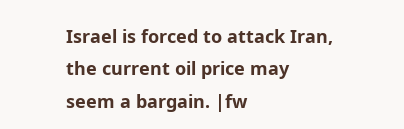Israel is forced to attack Iran, the current oil price may seem a bargain. |fw